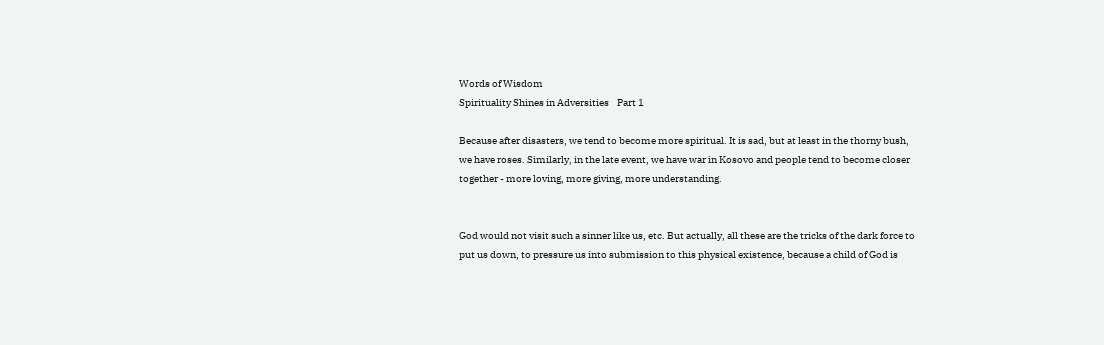Words of Wisdom
Spirituality Shines in Adversities    Part 1

Because after disasters, we tend to become more spiritual. It is sad, but at least in the thorny bush, we have roses. Similarly, in the late event, we have war in Kosovo and people tend to become closer together - more loving, more giving, more understanding.


God would not visit such a sinner like us, etc. But actually, all these are the tricks of the dark force to put us down, to pressure us into submission to this physical existence, because a child of God is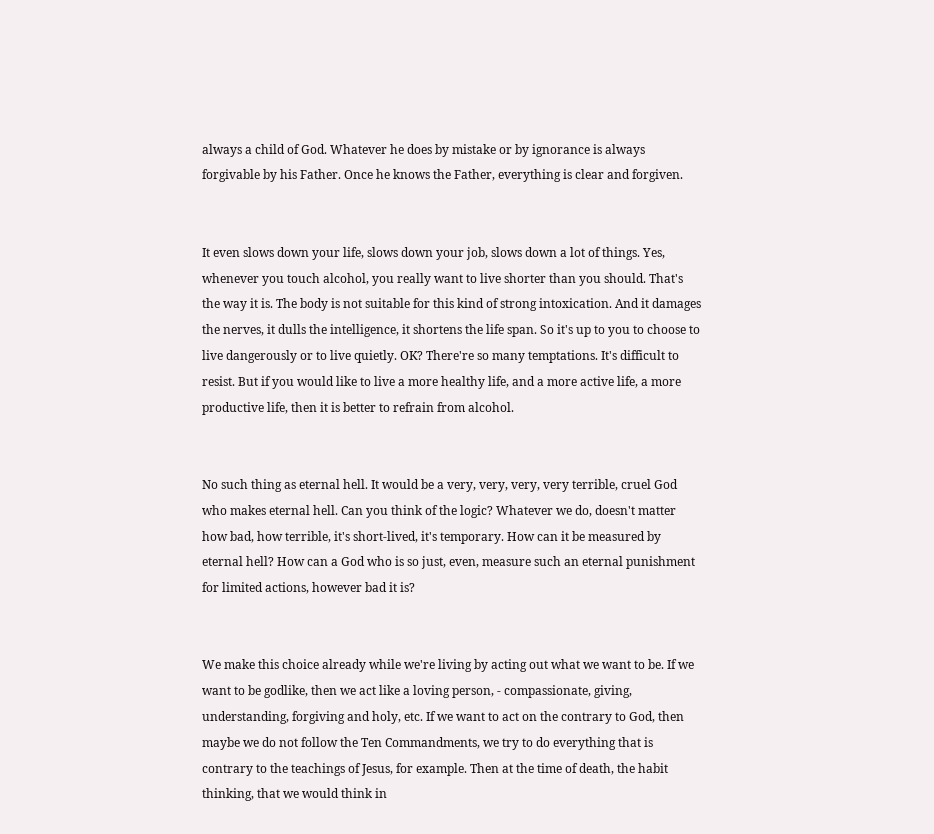always a child of God. Whatever he does by mistake or by ignorance is always forgivable by his Father. Once he knows the Father, everything is clear and forgiven.


It even slows down your life, slows down your job, slows down a lot of things. Yes, whenever you touch alcohol, you really want to live shorter than you should. That's the way it is. The body is not suitable for this kind of strong intoxication. And it damages the nerves, it dulls the intelligence, it shortens the life span. So it's up to you to choose to live dangerously or to live quietly. OK? There're so many temptations. It's difficult to resist. But if you would like to live a more healthy life, and a more active life, a more productive life, then it is better to refrain from alcohol.


No such thing as eternal hell. It would be a very, very, very, very terrible, cruel God who makes eternal hell. Can you think of the logic? Whatever we do, doesn't matter how bad, how terrible, it's short-lived, it's temporary. How can it be measured by eternal hell? How can a God who is so just, even, measure such an eternal punishment for limited actions, however bad it is?


We make this choice already while we're living by acting out what we want to be. If we want to be godlike, then we act like a loving person, - compassionate, giving, understanding, forgiving and holy, etc. If we want to act on the contrary to God, then maybe we do not follow the Ten Commandments, we try to do everything that is contrary to the teachings of Jesus, for example. Then at the time of death, the habit thinking, that we would think in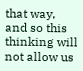that way, and so this thinking will not allow us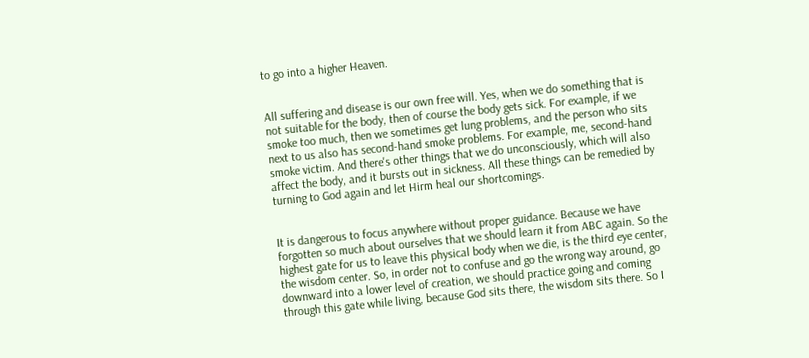to go into a higher Heaven.


All suffering and disease is our own free will. Yes, when we do something that is not suitable for the body, then of course the body gets sick. For example, if we smoke too much, then we sometimes get lung problems, and the person who sits next to us also has second-hand smoke problems. For example, me, second-hand smoke victim. And there's other things that we do unconsciously, which will also affect the body, and it bursts out in sickness. All these things can be remedied by turning to God again and let Hirm heal our shortcomings.


It is dangerous to focus anywhere without proper guidance. Because we have forgotten so much about ourselves that we should learn it from ABC again. So the highest gate for us to leave this physical body when we die, is the third eye center, the wisdom center. So, in order not to confuse and go the wrong way around, go downward into a lower level of creation, we should practice going and coming through this gate while living, because God sits there, the wisdom sits there. So I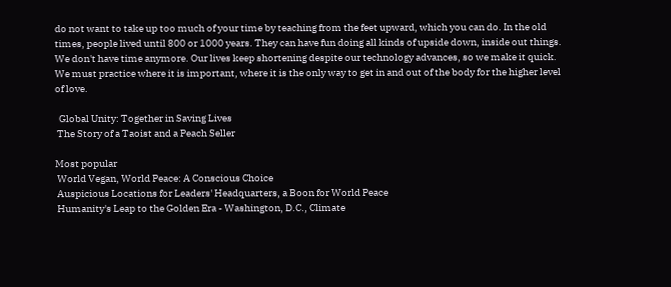do not want to take up too much of your time by teaching from the feet upward, which you can do. In the old times, people lived until 800 or 1000 years. They can have fun doing all kinds of upside down, inside out things. We don't have time anymore. Our lives keep shortening despite our technology advances, so we make it quick. We must practice where it is important, where it is the only way to get in and out of the body for the higher level of love.

  Global Unity: Together in Saving Lives
 The Story of a Taoist and a Peach Seller

Most popular
 World Vegan, World Peace: A Conscious Choice
 Auspicious Locations for Leaders' Headquarters, a Boon for World Peace
 Humanity's Leap to the Golden Era - Washington, D.C., Climate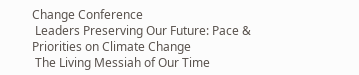Change Conference
 Leaders Preserving Our Future: Pace & Priorities on Climate Change
 The Living Messiah of Our Time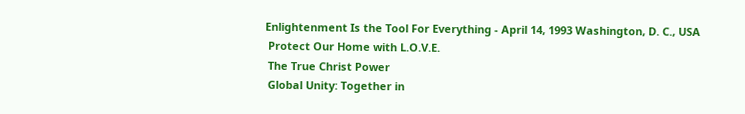Enlightenment Is the Tool For Everything - April 14, 1993 Washington, D. C., USA
 Protect Our Home with L.O.V.E.
 The True Christ Power
 Global Unity: Together in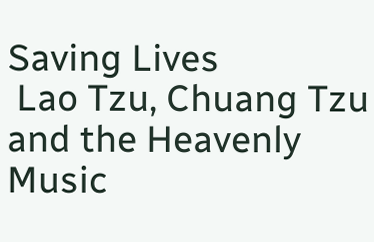Saving Lives
 Lao Tzu, Chuang Tzu and the Heavenly Music